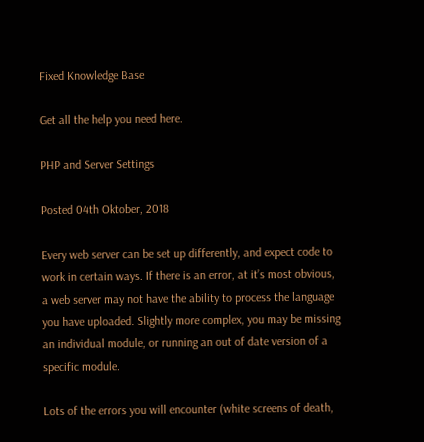Fixed Knowledge Base

Get all the help you need here.

PHP and Server Settings

Posted 04th Oktober, 2018

Every web server can be set up differently, and expect code to work in certain ways. If there is an error, at it’s most obvious, a web server may not have the ability to process the language you have uploaded. Slightly more complex, you may be missing an individual module, or running an out of date version of a specific module.

Lots of the errors you will encounter (white screens of death,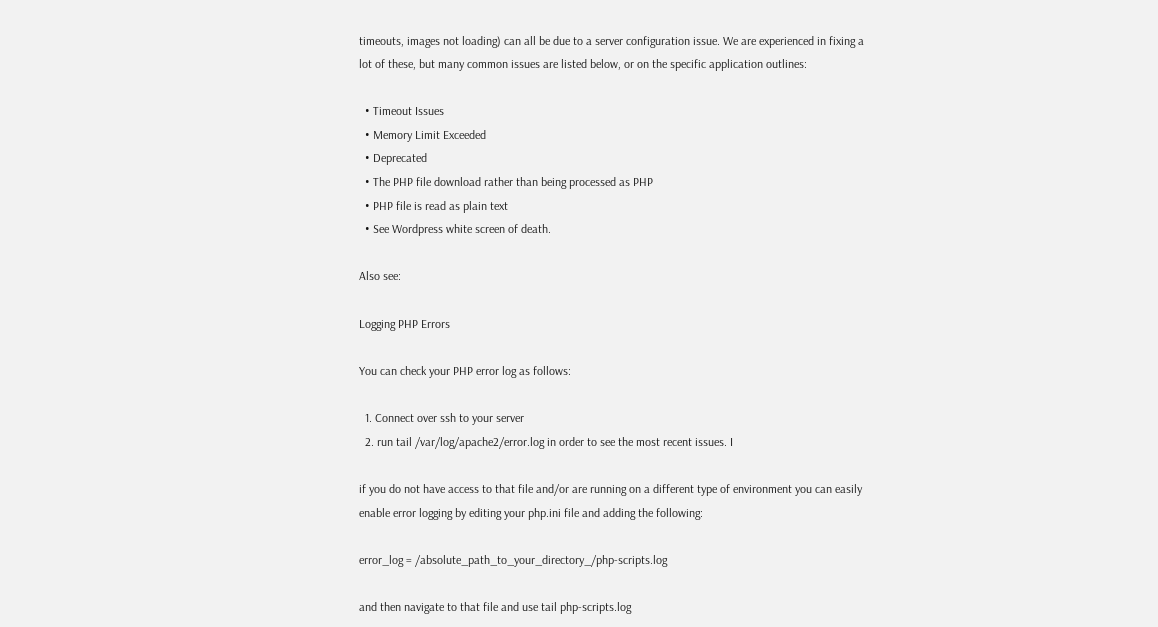timeouts, images not loading) can all be due to a server configuration issue. We are experienced in fixing a lot of these, but many common issues are listed below, or on the specific application outlines:

  • Timeout Issues
  • Memory Limit Exceeded
  • Deprecated
  • The PHP file download rather than being processed as PHP
  • PHP file is read as plain text
  • See Wordpress white screen of death.

Also see:

Logging PHP Errors

You can check your PHP error log as follows:

  1. Connect over ssh to your server
  2. run tail /var/log/apache2/error.log in order to see the most recent issues. I

if you do not have access to that file and/or are running on a different type of environment you can easily enable error logging by editing your php.ini file and adding the following:

error_log = /absolute_path_to_your_directory_/php-scripts.log

and then navigate to that file and use tail php-scripts.log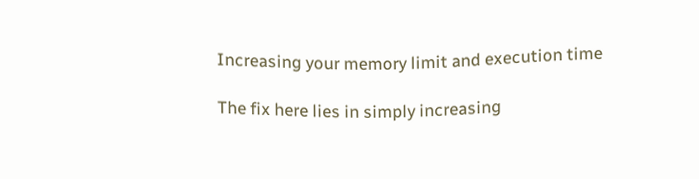Increasing your memory limit and execution time

The fix here lies in simply increasing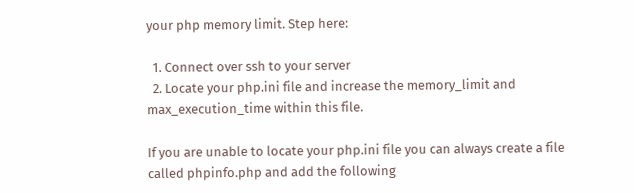your php memory limit. Step here:

  1. Connect over ssh to your server
  2. Locate your php.ini file and increase the memory_limit and max_execution_time within this file.

If you are unable to locate your php.ini file you can always create a file called phpinfo.php and add the following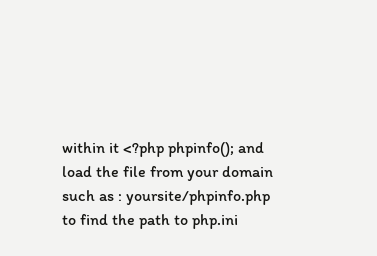within it <?php phpinfo(); and load the file from your domain such as : yoursite/phpinfo.php to find the path to php.ini